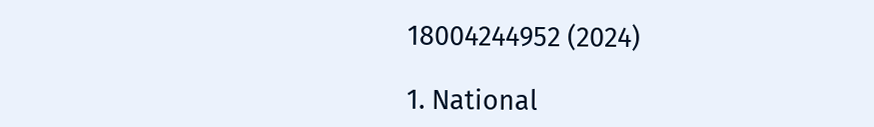18004244952 (2024)

1. National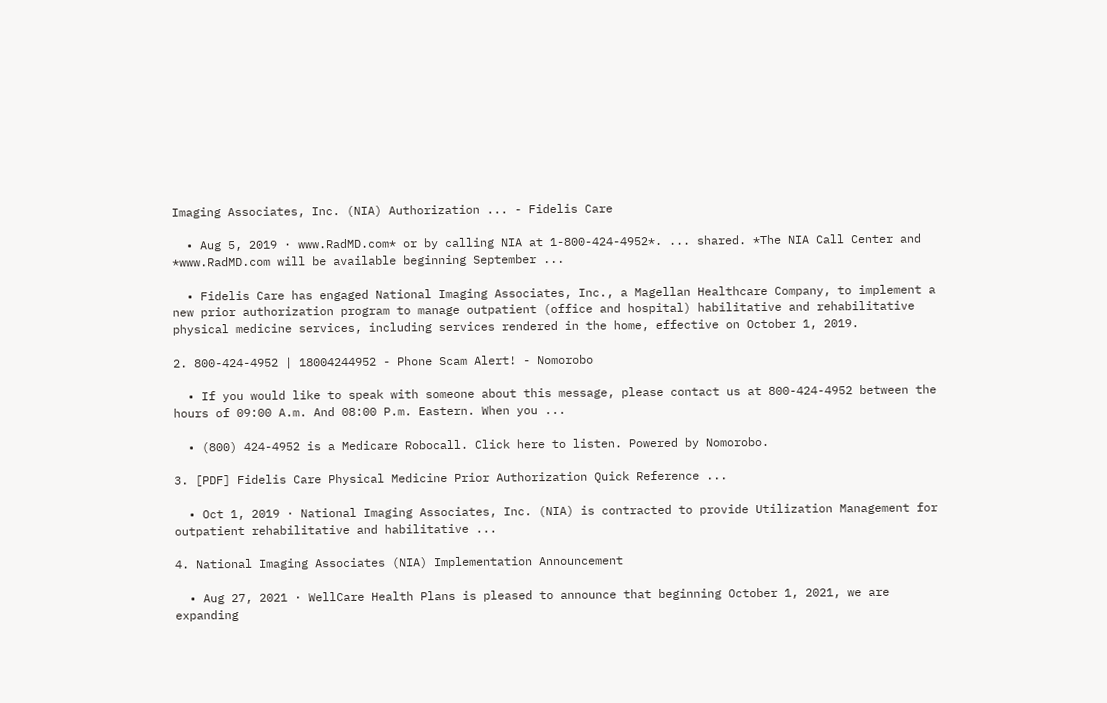Imaging Associates, Inc. (NIA) Authorization ... - Fidelis Care

  • Aug 5, 2019 · www.RadMD.com* or by calling NIA at 1-800-424-4952*. ... shared. *The NIA Call Center and *www.RadMD.com will be available beginning September ...

  • Fidelis Care has engaged National Imaging Associates, Inc., a Magellan Healthcare Company, to implement a new prior authorization program to manage outpatient (office and hospital) habilitative and rehabilitative physical medicine services, including services rendered in the home, effective on October 1, 2019.

2. 800-424-4952 | 18004244952 - Phone Scam Alert! - Nomorobo

  • If you would like to speak with someone about this message, please contact us at 800-424-4952 between the hours of 09:00 A.m. And 08:00 P.m. Eastern. When you ...

  • (800) 424-4952 is a Medicare Robocall. Click here to listen. Powered by Nomorobo.

3. [PDF] Fidelis Care Physical Medicine Prior Authorization Quick Reference ...

  • Oct 1, 2019 · National Imaging Associates, Inc. (NIA) is contracted to provide Utilization Management for outpatient rehabilitative and habilitative ...

4. National Imaging Associates (NIA) Implementation Announcement

  • Aug 27, 2021 · WellCare Health Plans is pleased to announce that beginning October 1, 2021, we are expanding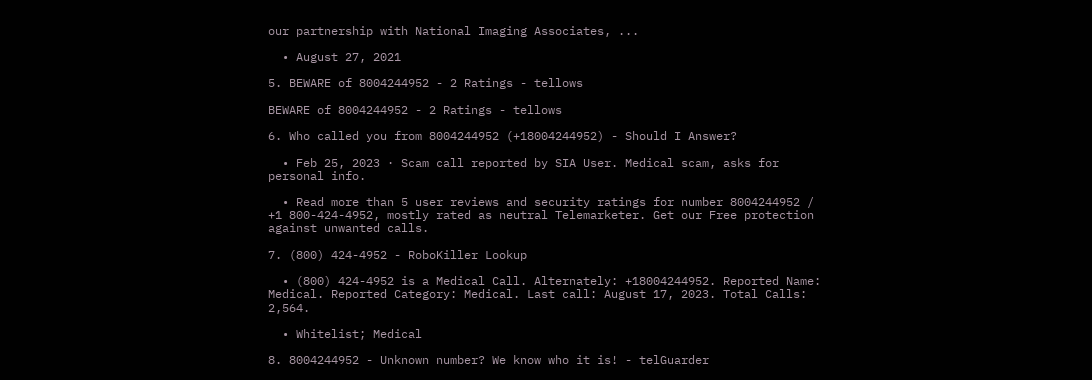our partnership with National Imaging Associates, ...

  • August 27, 2021

5. BEWARE of 8004244952 - 2 Ratings - tellows

BEWARE of 8004244952 - 2 Ratings - tellows

6. Who called you from 8004244952 (+18004244952) - Should I Answer?

  • Feb 25, 2023 · Scam call reported by SIA User. Medical scam, asks for personal info.

  • Read more than 5 user reviews and security ratings for number 8004244952 / +1 800-424-4952, mostly rated as neutral Telemarketer. Get our Free protection against unwanted calls.

7. (800) 424-4952 - RoboKiller Lookup

  • (800) 424-4952 is a Medical Call. Alternately: +18004244952. Reported Name: Medical. Reported Category: Medical. Last call: August 17, 2023. Total Calls: 2,564.

  • Whitelist; Medical

8. 8004244952 - Unknown number? We know who it is! - telGuarder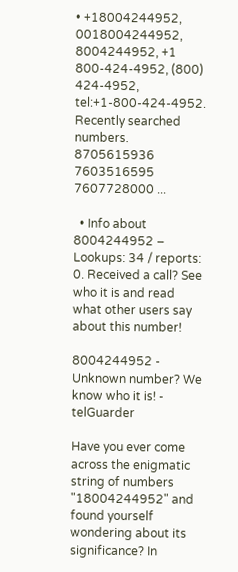• +18004244952, 0018004244952, 8004244952, +1 800-424-4952, (800) 424-4952, tel:+1-800-424-4952. Recently searched numbers. 8705615936 7603516595 7607728000 ...

  • Info about 8004244952 – Lookups: 34 / reports: 0. Received a call? See who it is and read what other users say about this number!

8004244952 - Unknown number? We know who it is! - telGuarder

Have you ever come across the enigmatic string of numbers "18004244952" and found yourself wondering about its significance? In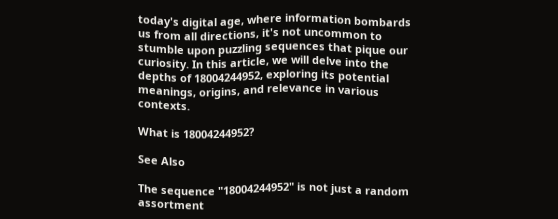today's digital age, where information bombards us from all directions, it's not uncommon to stumble upon puzzling sequences that pique our curiosity. In this article, we will delve into the depths of 18004244952, exploring its potential meanings, origins, and relevance in various contexts.

What is 18004244952?

See Also

The sequence "18004244952" is not just a random assortment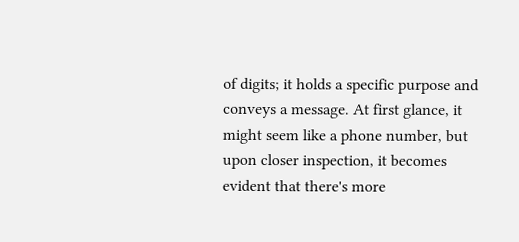of digits; it holds a specific purpose and conveys a message. At first glance, it might seem like a phone number, but upon closer inspection, it becomes evident that there's more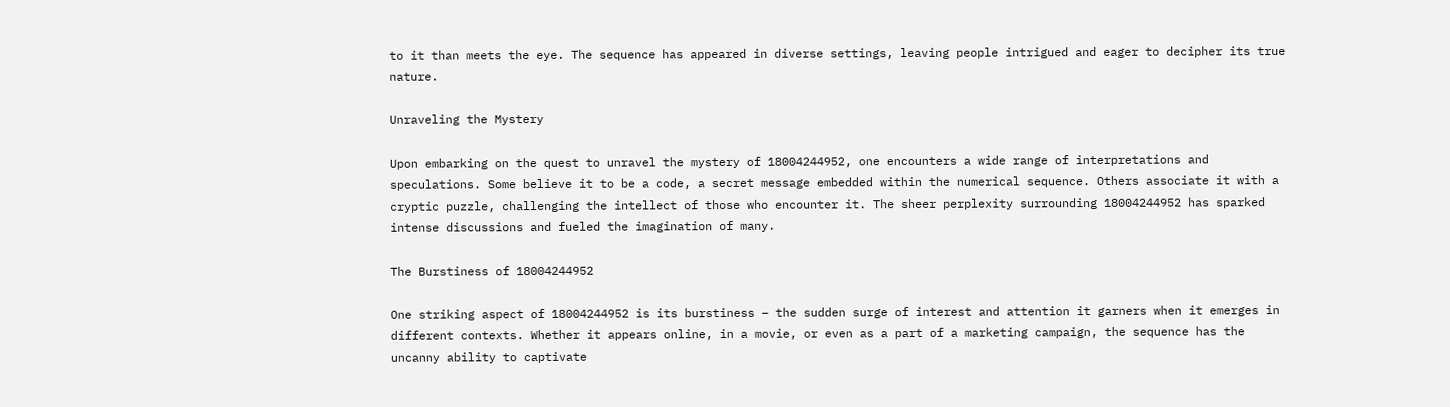to it than meets the eye. The sequence has appeared in diverse settings, leaving people intrigued and eager to decipher its true nature.

Unraveling the Mystery

Upon embarking on the quest to unravel the mystery of 18004244952, one encounters a wide range of interpretations and speculations. Some believe it to be a code, a secret message embedded within the numerical sequence. Others associate it with a cryptic puzzle, challenging the intellect of those who encounter it. The sheer perplexity surrounding 18004244952 has sparked intense discussions and fueled the imagination of many.

The Burstiness of 18004244952

One striking aspect of 18004244952 is its burstiness – the sudden surge of interest and attention it garners when it emerges in different contexts. Whether it appears online, in a movie, or even as a part of a marketing campaign, the sequence has the uncanny ability to captivate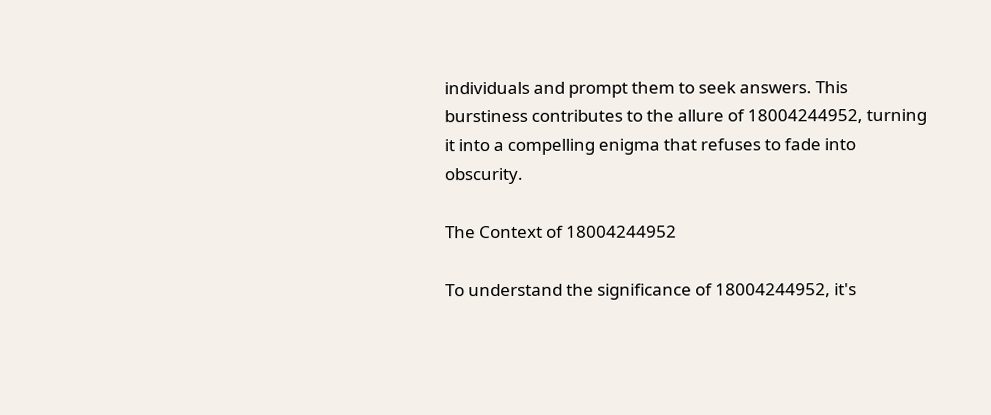individuals and prompt them to seek answers. This burstiness contributes to the allure of 18004244952, turning it into a compelling enigma that refuses to fade into obscurity.

The Context of 18004244952

To understand the significance of 18004244952, it's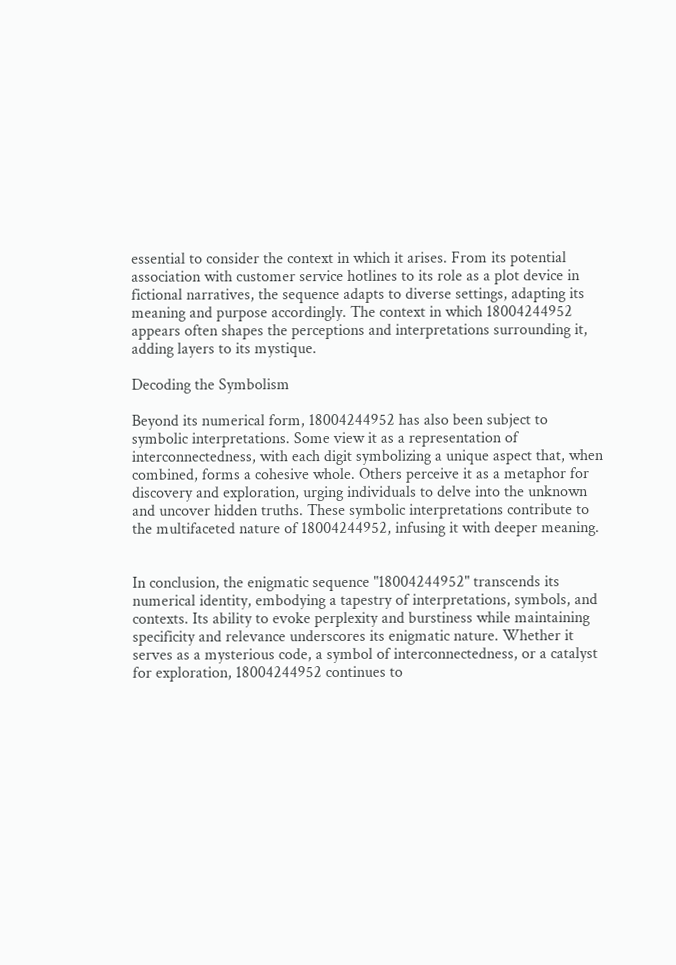essential to consider the context in which it arises. From its potential association with customer service hotlines to its role as a plot device in fictional narratives, the sequence adapts to diverse settings, adapting its meaning and purpose accordingly. The context in which 18004244952 appears often shapes the perceptions and interpretations surrounding it, adding layers to its mystique.

Decoding the Symbolism

Beyond its numerical form, 18004244952 has also been subject to symbolic interpretations. Some view it as a representation of interconnectedness, with each digit symbolizing a unique aspect that, when combined, forms a cohesive whole. Others perceive it as a metaphor for discovery and exploration, urging individuals to delve into the unknown and uncover hidden truths. These symbolic interpretations contribute to the multifaceted nature of 18004244952, infusing it with deeper meaning.


In conclusion, the enigmatic sequence "18004244952" transcends its numerical identity, embodying a tapestry of interpretations, symbols, and contexts. Its ability to evoke perplexity and burstiness while maintaining specificity and relevance underscores its enigmatic nature. Whether it serves as a mysterious code, a symbol of interconnectedness, or a catalyst for exploration, 18004244952 continues to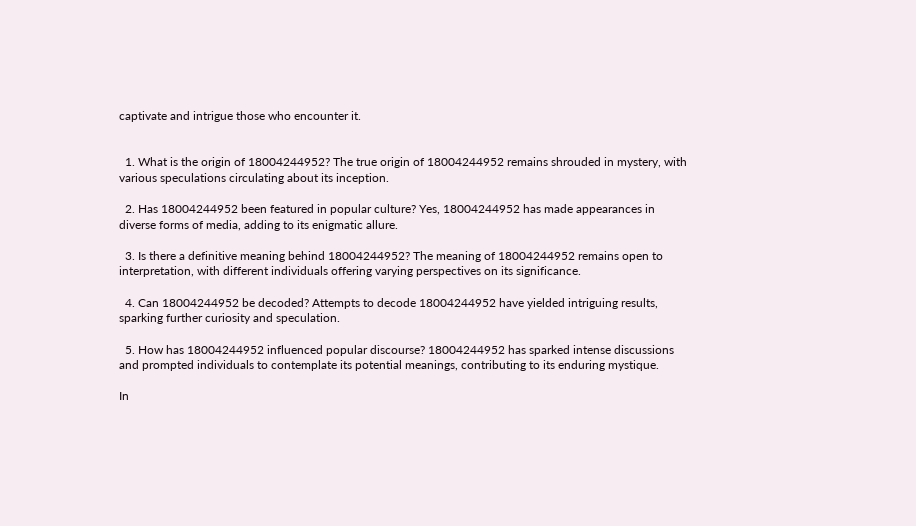captivate and intrigue those who encounter it.


  1. What is the origin of 18004244952? The true origin of 18004244952 remains shrouded in mystery, with various speculations circulating about its inception.

  2. Has 18004244952 been featured in popular culture? Yes, 18004244952 has made appearances in diverse forms of media, adding to its enigmatic allure.

  3. Is there a definitive meaning behind 18004244952? The meaning of 18004244952 remains open to interpretation, with different individuals offering varying perspectives on its significance.

  4. Can 18004244952 be decoded? Attempts to decode 18004244952 have yielded intriguing results, sparking further curiosity and speculation.

  5. How has 18004244952 influenced popular discourse? 18004244952 has sparked intense discussions and prompted individuals to contemplate its potential meanings, contributing to its enduring mystique.

In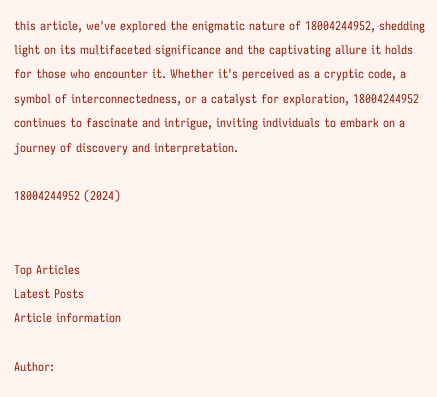this article, we've explored the enigmatic nature of 18004244952, shedding light on its multifaceted significance and the captivating allure it holds for those who encounter it. Whether it's perceived as a cryptic code, a symbol of interconnectedness, or a catalyst for exploration, 18004244952 continues to fascinate and intrigue, inviting individuals to embark on a journey of discovery and interpretation.

18004244952 (2024)


Top Articles
Latest Posts
Article information

Author: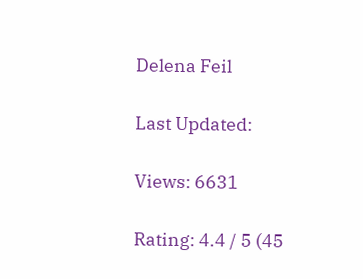Delena Feil

Last Updated:

Views: 6631

Rating: 4.4 / 5 (45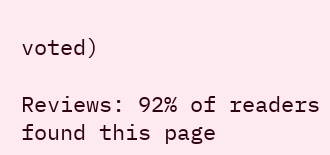voted)

Reviews: 92% of readers found this page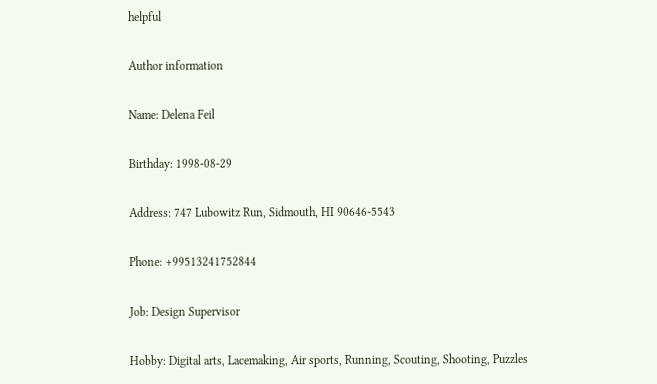helpful

Author information

Name: Delena Feil

Birthday: 1998-08-29

Address: 747 Lubowitz Run, Sidmouth, HI 90646-5543

Phone: +99513241752844

Job: Design Supervisor

Hobby: Digital arts, Lacemaking, Air sports, Running, Scouting, Shooting, Puzzles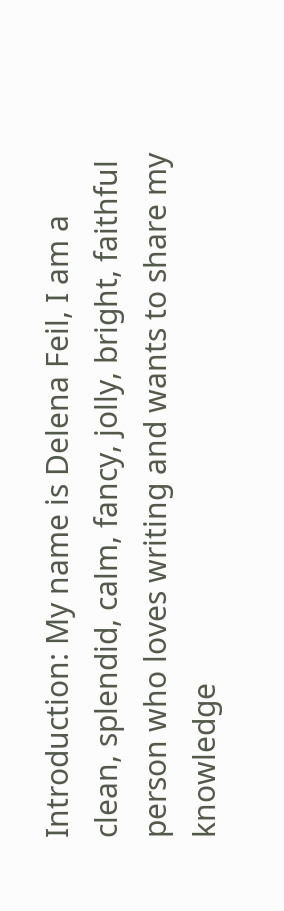Introduction: My name is Delena Feil, I am a clean, splendid, calm, fancy, jolly, bright, faithful person who loves writing and wants to share my knowledge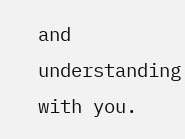and understanding with you.